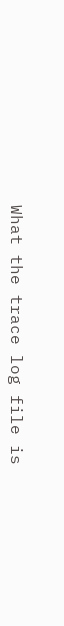What the trace log file is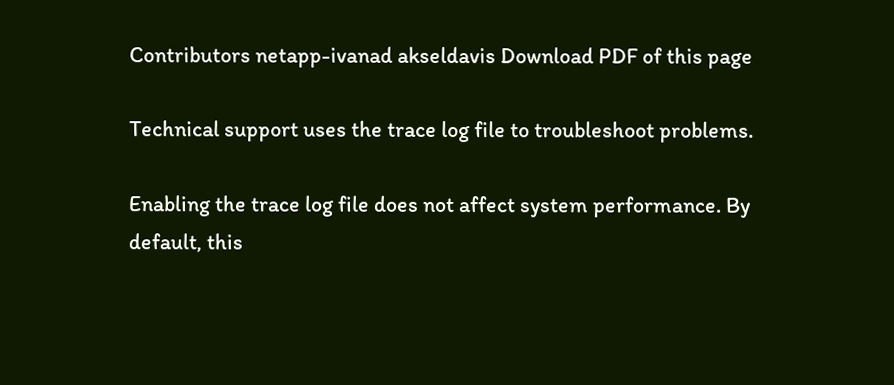Contributors netapp-ivanad akseldavis Download PDF of this page

Technical support uses the trace log file to troubleshoot problems.

Enabling the trace log file does not affect system performance. By default, this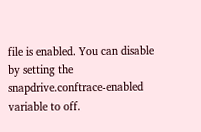file is enabled. You can disable by setting the snapdrive.conftrace-enabled variable to off.